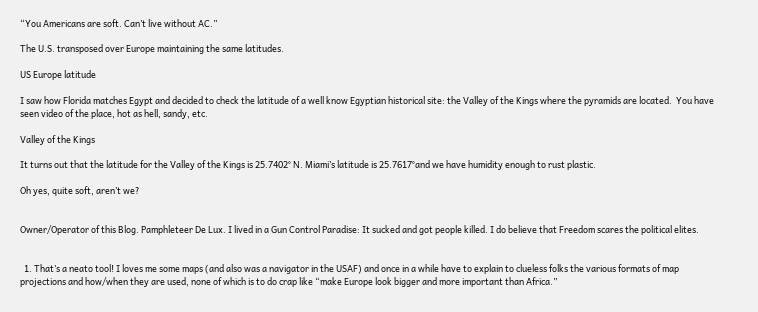“You Americans are soft. Can’t live without AC.”

The U.S. transposed over Europe maintaining the same latitudes.

US Europe latitude

I saw how Florida matches Egypt and decided to check the latitude of a well know Egyptian historical site: the Valley of the Kings where the pyramids are located.  You have seen video of the place, hot as hell, sandy, etc.

Valley of the Kings

It turns out that the latitude for the Valley of the Kings is 25.7402° N. Miami’s latitude is 25.7617°and we have humidity enough to rust plastic.

Oh yes, quite soft, aren’t we?


Owner/Operator of this Blog. Pamphleteer De Lux. I lived in a Gun Control Paradise: It sucked and got people killed. I do believe that Freedom scares the political elites.


  1. That’s a neato tool! I loves me some maps (and also was a navigator in the USAF) and once in a while have to explain to clueless folks the various formats of map projections and how/when they are used, none of which is to do crap like “make Europe look bigger and more important than Africa.”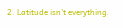2. Latitude isn’t everything.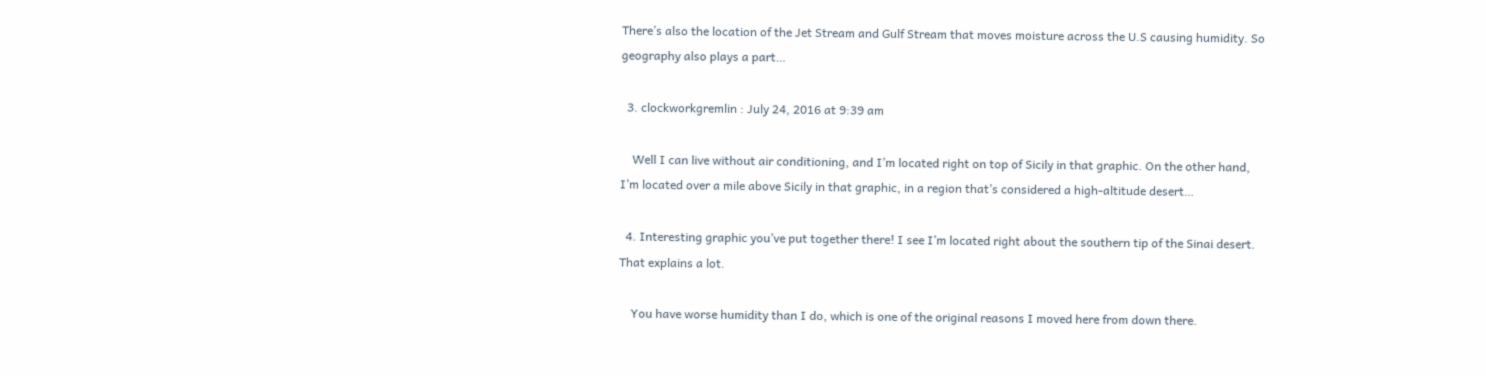There’s also the location of the Jet Stream and Gulf Stream that moves moisture across the U.S causing humidity. So geography also plays a part…

  3. clockworkgremlin : July 24, 2016 at 9:39 am

    Well I can live without air conditioning, and I’m located right on top of Sicily in that graphic. On the other hand, I’m located over a mile above Sicily in that graphic, in a region that’s considered a high-altitude desert…

  4. Interesting graphic you’ve put together there! I see I’m located right about the southern tip of the Sinai desert. That explains a lot.

    You have worse humidity than I do, which is one of the original reasons I moved here from down there.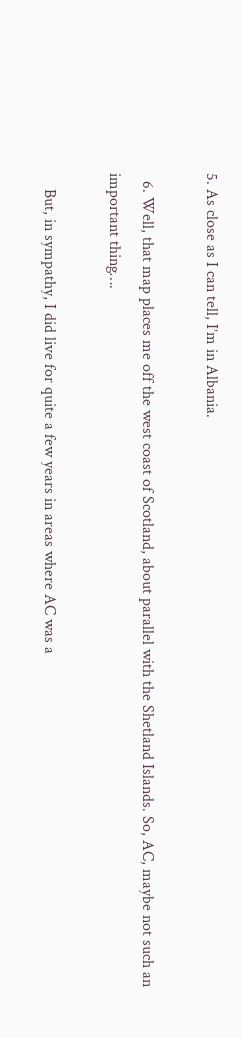5. As close as I can tell, I’m in Albania.

  6. Well, that map places me off the west coast of Scotland, about parallel with the Shetland Islands. So, AC, maybe not such an important thing….

    But, in sympathy, I did live for quite a few years in areas where AC was a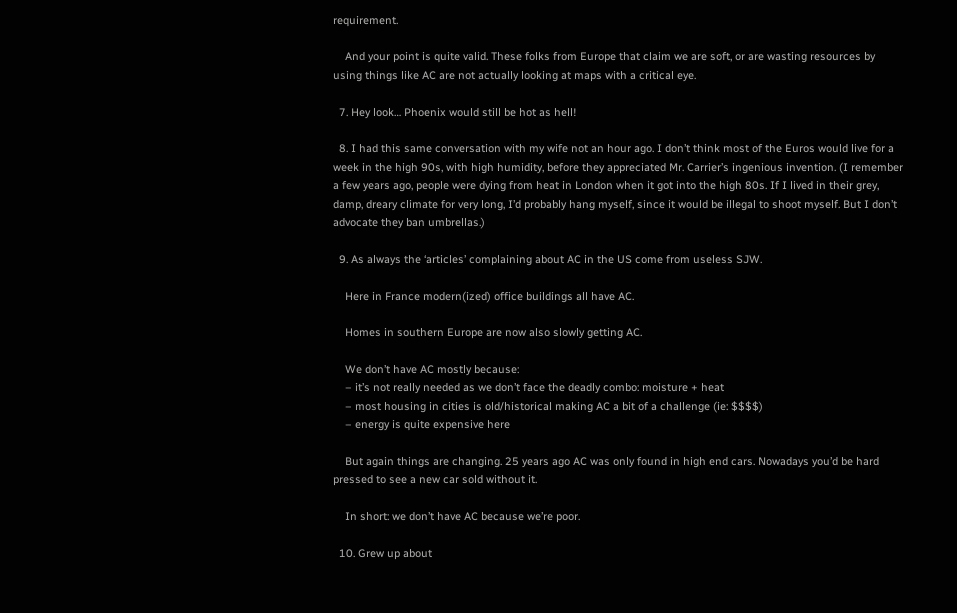requirement.

    And your point is quite valid. These folks from Europe that claim we are soft, or are wasting resources by using things like AC are not actually looking at maps with a critical eye.

  7. Hey look… Phoenix would still be hot as hell!

  8. I had this same conversation with my wife not an hour ago. I don’t think most of the Euros would live for a week in the high 90s, with high humidity, before they appreciated Mr. Carrier’s ingenious invention. (I remember a few years ago, people were dying from heat in London when it got into the high 80s. If I lived in their grey, damp, dreary climate for very long, I’d probably hang myself, since it would be illegal to shoot myself. But I don’t advocate they ban umbrellas.)

  9. As always the ‘articles’ complaining about AC in the US come from useless SJW.

    Here in France modern(ized) office buildings all have AC.

    Homes in southern Europe are now also slowly getting AC.

    We don’t have AC mostly because:
    – it’s not really needed as we don’t face the deadly combo: moisture + heat
    – most housing in cities is old/historical making AC a bit of a challenge (ie: $$$$)
    – energy is quite expensive here

    But again things are changing. 25 years ago AC was only found in high end cars. Nowadays you’d be hard pressed to see a new car sold without it.

    In short: we don’t have AC because we’re poor.

  10. Grew up about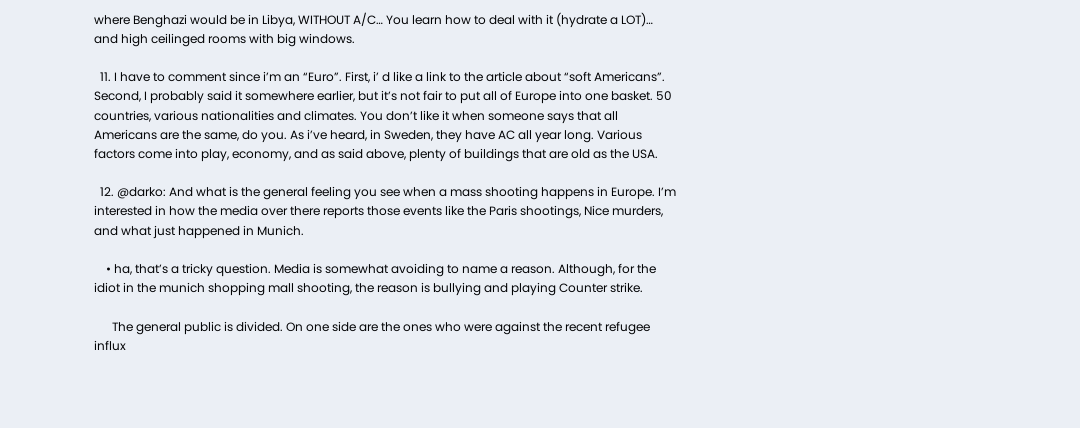where Benghazi would be in Libya, WITHOUT A/C… You learn how to deal with it (hydrate a LOT)… and high ceilinged rooms with big windows.

  11. I have to comment since i’m an “Euro”. First, i’ d like a link to the article about “soft Americans”. Second, I probably said it somewhere earlier, but it’s not fair to put all of Europe into one basket. 50 countries, various nationalities and climates. You don’t like it when someone says that all Americans are the same, do you. As i’ve heard, in Sweden, they have AC all year long. Various factors come into play, economy, and as said above, plenty of buildings that are old as the USA.

  12. @darko: And what is the general feeling you see when a mass shooting happens in Europe. I’m interested in how the media over there reports those events like the Paris shootings, Nice murders, and what just happened in Munich.

    • ha, that’s a tricky question. Media is somewhat avoiding to name a reason. Although, for the idiot in the munich shopping mall shooting, the reason is bullying and playing Counter strike.

      The general public is divided. On one side are the ones who were against the recent refugee influx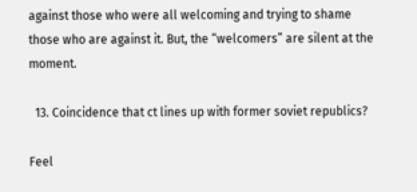against those who were all welcoming and trying to shame those who are against it. But, the “welcomers” are silent at the moment.

  13. Coincidence that ct lines up with former soviet republics?

Feel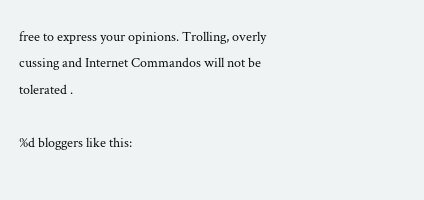free to express your opinions. Trolling, overly cussing and Internet Commandos will not be tolerated .

%d bloggers like this: